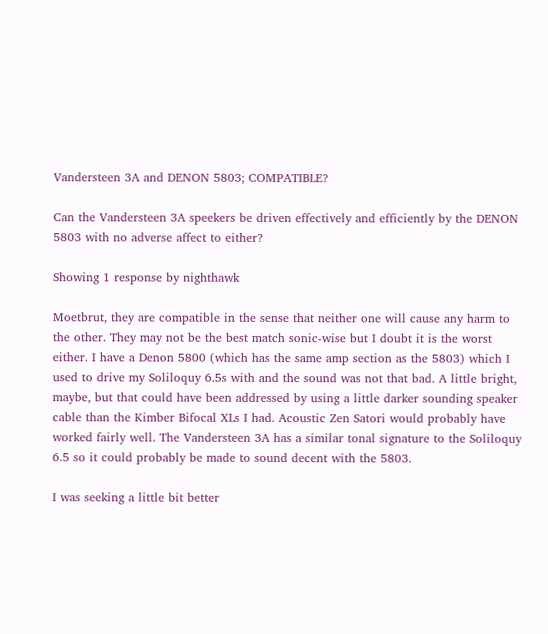Vandersteen 3A and DENON 5803; COMPATIBLE?

Can the Vandersteen 3A speekers be driven effectively and efficiently by the DENON 5803 with no adverse affect to either?

Showing 1 response by nighthawk

Moetbrut, they are compatible in the sense that neither one will cause any harm to the other. They may not be the best match sonic-wise but I doubt it is the worst either. I have a Denon 5800 (which has the same amp section as the 5803) which I used to drive my Soliloquy 6.5s with and the sound was not that bad. A little bright, maybe, but that could have been addressed by using a little darker sounding speaker cable than the Kimber Bifocal XLs I had. Acoustic Zen Satori would probably have worked fairly well. The Vandersteen 3A has a similar tonal signature to the Soliloquy 6.5 so it could probably be made to sound decent with the 5803.

I was seeking a little bit better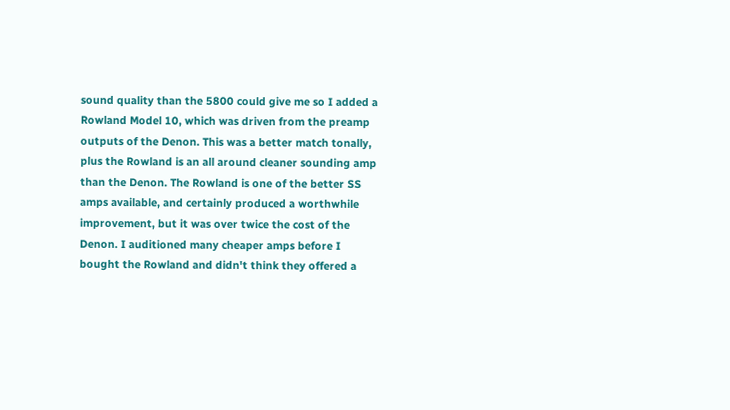sound quality than the 5800 could give me so I added a Rowland Model 10, which was driven from the preamp outputs of the Denon. This was a better match tonally, plus the Rowland is an all around cleaner sounding amp than the Denon. The Rowland is one of the better SS amps available, and certainly produced a worthwhile improvement, but it was over twice the cost of the Denon. I auditioned many cheaper amps before I bought the Rowland and didn't think they offered a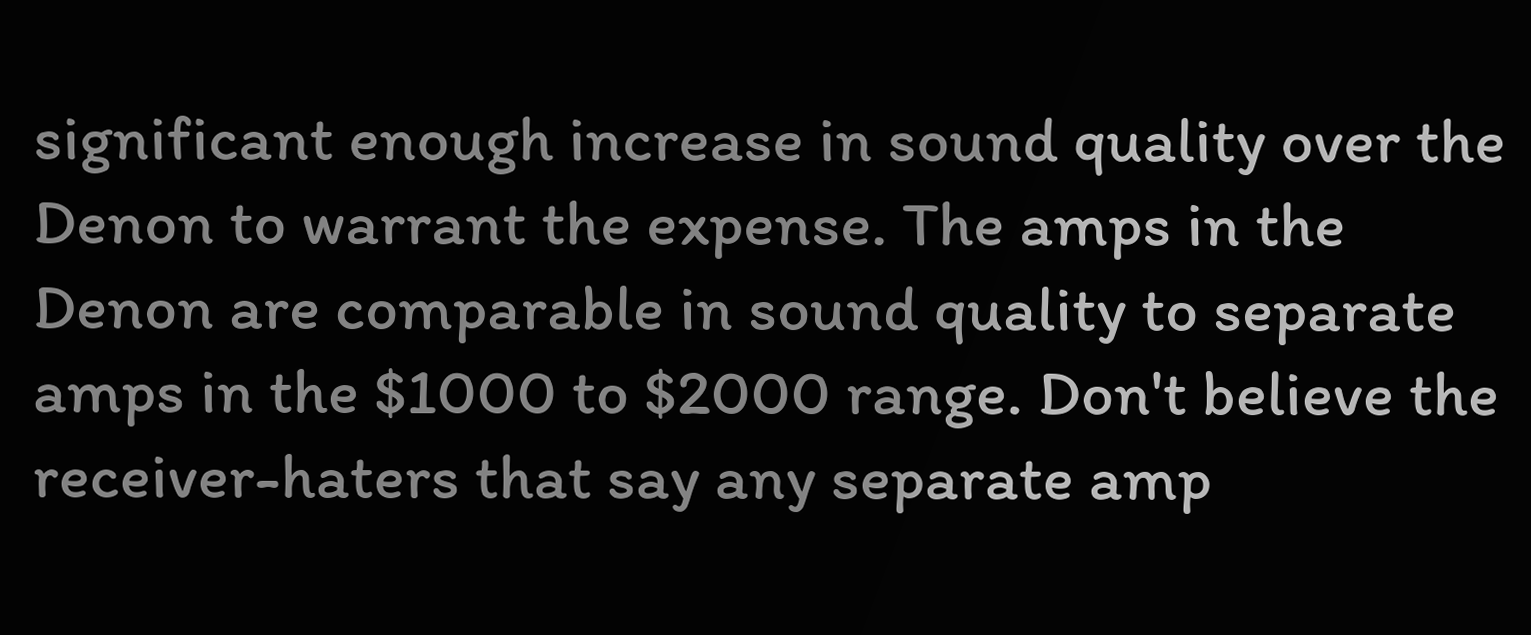significant enough increase in sound quality over the Denon to warrant the expense. The amps in the Denon are comparable in sound quality to separate amps in the $1000 to $2000 range. Don't believe the receiver-haters that say any separate amp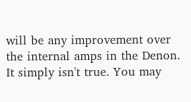will be any improvement over the internal amps in the Denon. It simply isn't true. You may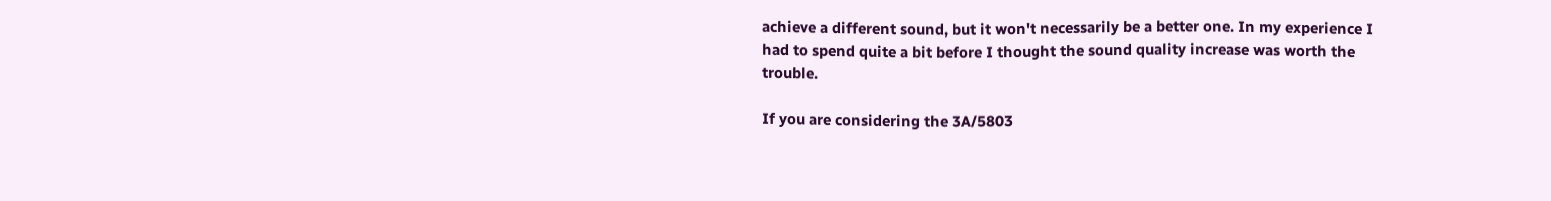achieve a different sound, but it won't necessarily be a better one. In my experience I had to spend quite a bit before I thought the sound quality increase was worth the trouble.

If you are considering the 3A/5803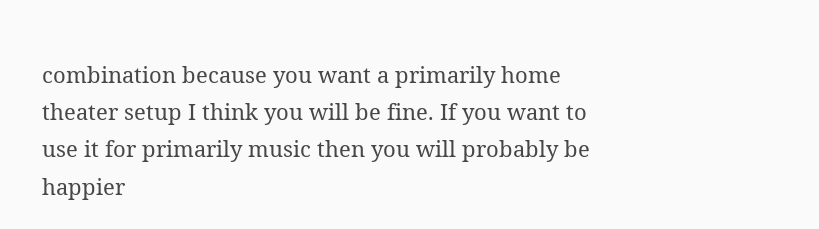combination because you want a primarily home theater setup I think you will be fine. If you want to use it for primarily music then you will probably be happier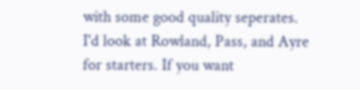with some good quality seperates. I'd look at Rowland, Pass, and Ayre for starters. If you want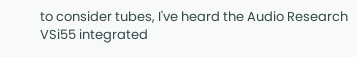to consider tubes, I've heard the Audio Research VSi55 integrated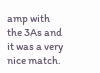amp with the 3As and it was a very nice match.